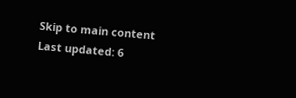Skip to main content
Last updated: 6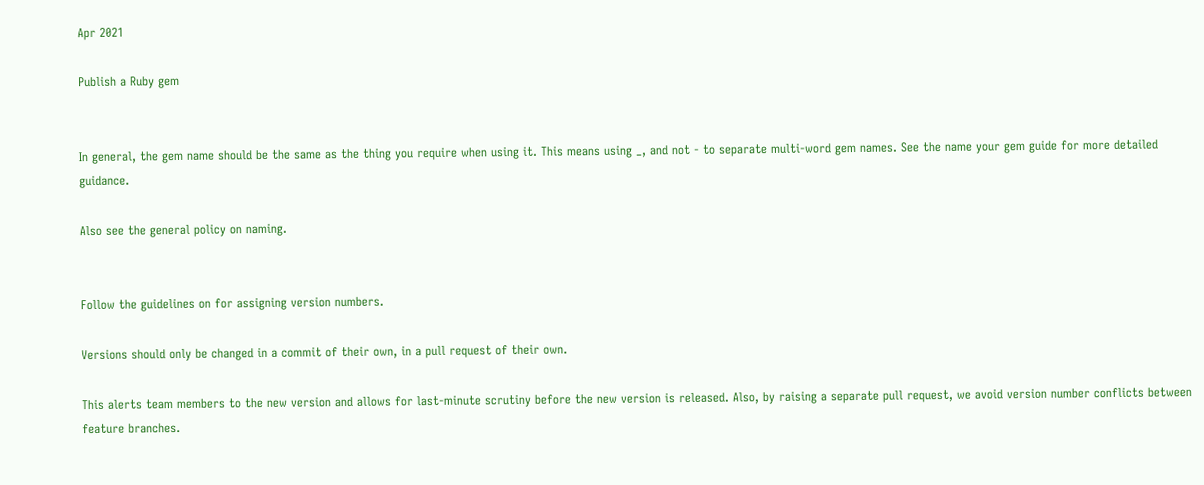Apr 2021

Publish a Ruby gem


In general, the gem name should be the same as the thing you require when using it. This means using _, and not - to separate multi-word gem names. See the name your gem guide for more detailed guidance.

Also see the general policy on naming.


Follow the guidelines on for assigning version numbers.

Versions should only be changed in a commit of their own, in a pull request of their own.

This alerts team members to the new version and allows for last-minute scrutiny before the new version is released. Also, by raising a separate pull request, we avoid version number conflicts between feature branches.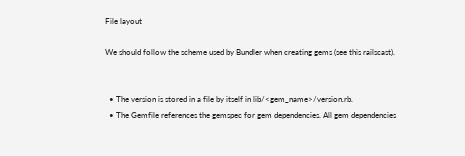File layout

We should follow the scheme used by Bundler when creating gems (see this railscast).


  • The version is stored in a file by itself in lib/<gem_name>/version.rb.
  • The Gemfile references the gemspec for gem dependencies. All gem dependencies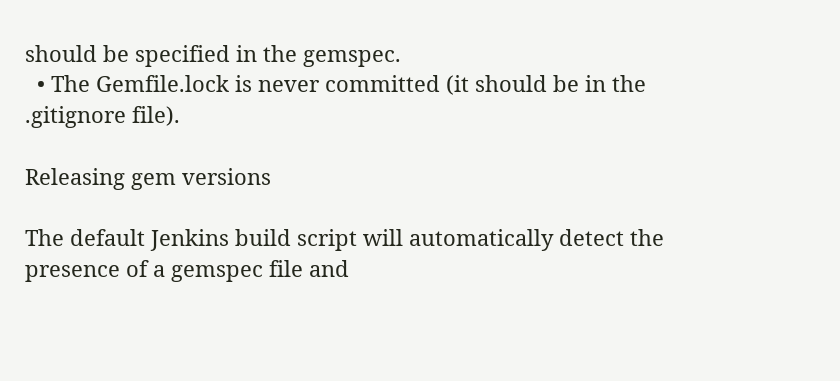should be specified in the gemspec.
  • The Gemfile.lock is never committed (it should be in the .gitignore file).

Releasing gem versions

The default Jenkins build script will automatically detect the presence of a gemspec file and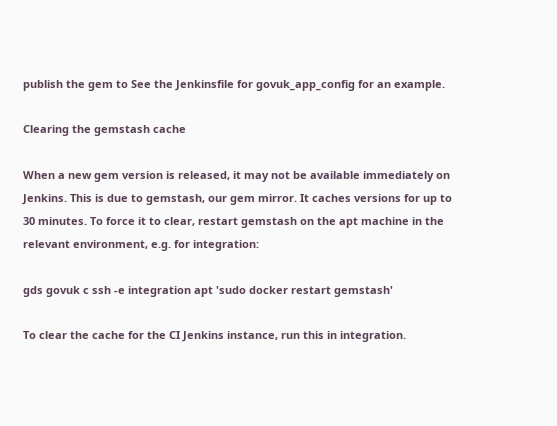publish the gem to See the Jenkinsfile for govuk_app_config for an example.

Clearing the gemstash cache

When a new gem version is released, it may not be available immediately on Jenkins. This is due to gemstash, our gem mirror. It caches versions for up to 30 minutes. To force it to clear, restart gemstash on the apt machine in the relevant environment, e.g. for integration:

gds govuk c ssh -e integration apt 'sudo docker restart gemstash'

To clear the cache for the CI Jenkins instance, run this in integration.